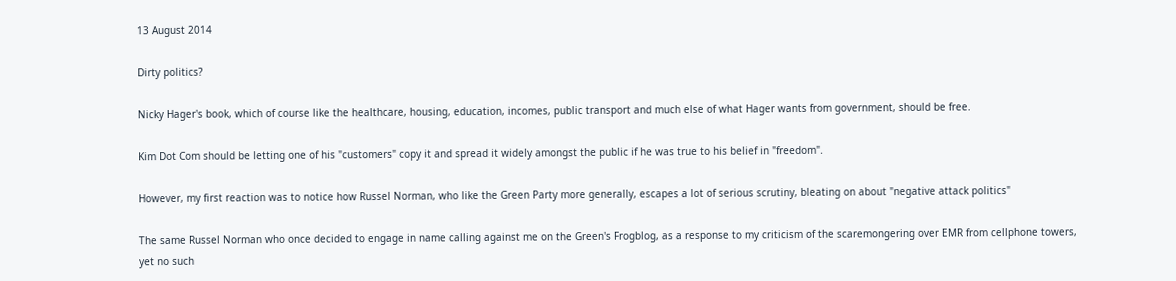13 August 2014

Dirty politics?

Nicky Hager's book, which of course like the healthcare, housing, education, incomes, public transport and much else of what Hager wants from government, should be free.

Kim Dot Com should be letting one of his "customers" copy it and spread it widely amongst the public if he was true to his belief in "freedom".

However, my first reaction was to notice how Russel Norman, who like the Green Party more generally, escapes a lot of serious scrutiny, bleating on about "negative attack politics"

The same Russel Norman who once decided to engage in name calling against me on the Green's Frogblog, as a response to my criticism of the scaremongering over EMR from cellphone towers, yet no such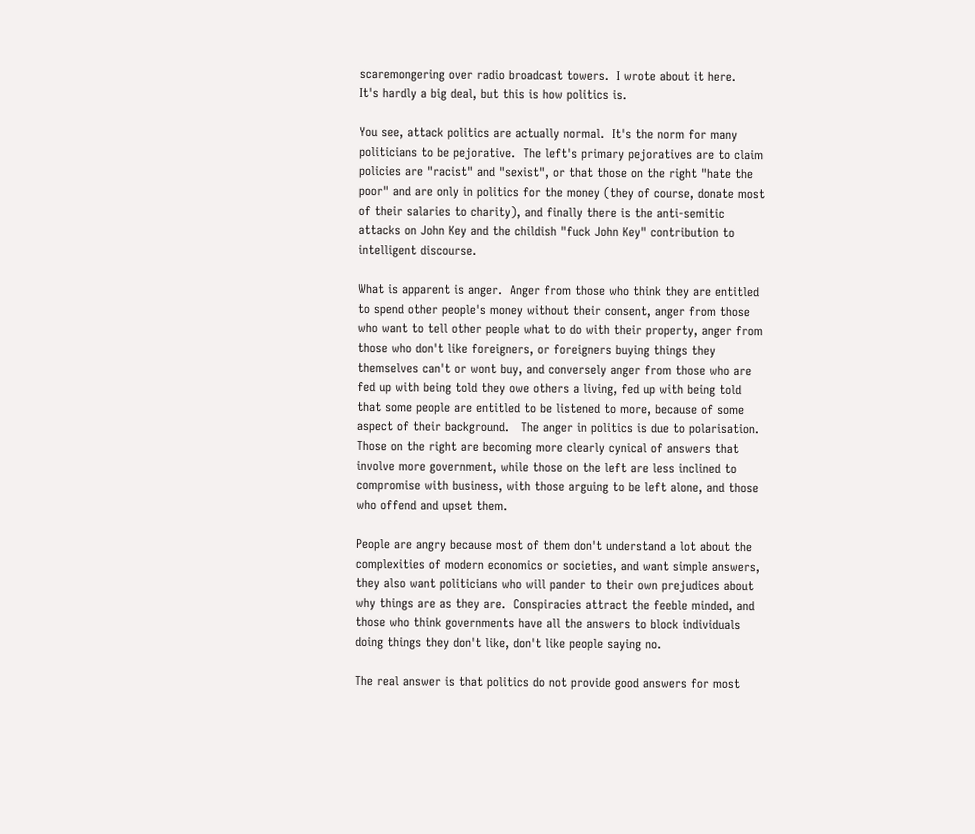scaremongering over radio broadcast towers.  I wrote about it here.   It's hardly a big deal, but this is how politics is.

You see, attack politics are actually normal.  It's the norm for many politicians to be pejorative.  The left's primary pejoratives are to claim policies are "racist" and "sexist", or that those on the right "hate the poor" and are only in politics for the money (they of course, donate most of their salaries to charity), and finally there is the anti-semitic attacks on John Key and the childish "fuck John Key" contribution to intelligent discourse.

What is apparent is anger.  Anger from those who think they are entitled to spend other people's money without their consent, anger from those who want to tell other people what to do with their property, anger from those who don't like foreigners, or foreigners buying things they themselves can't or wont buy, and conversely anger from those who are fed up with being told they owe others a living, fed up with being told that some people are entitled to be listened to more, because of some aspect of their background.   The anger in politics is due to polarisation.  Those on the right are becoming more clearly cynical of answers that involve more government, while those on the left are less inclined to compromise with business, with those arguing to be left alone, and those who offend and upset them.

People are angry because most of them don't understand a lot about the complexities of modern economics or societies, and want simple answers, they also want politicians who will pander to their own prejudices about why things are as they are.  Conspiracies attract the feeble minded, and those who think governments have all the answers to block individuals doing things they don't like, don't like people saying no.

The real answer is that politics do not provide good answers for most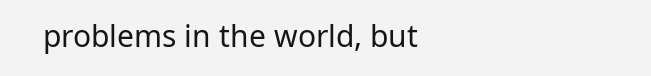problems in the world, but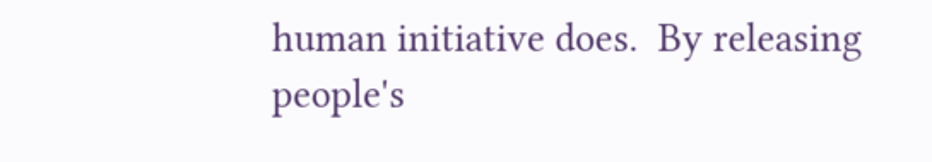human initiative does.  By releasing people's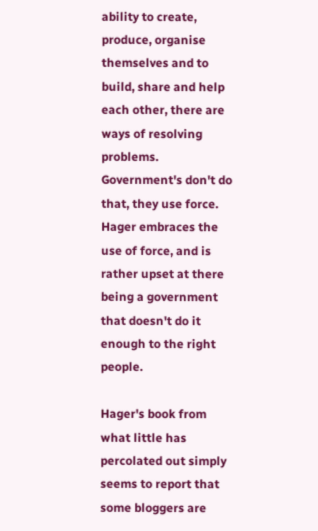ability to create, produce, organise themselves and to build, share and help each other, there are ways of resolving problems.  Government's don't do that, they use force.  Hager embraces the use of force, and is rather upset at there being a government that doesn't do it enough to the right people.

Hager's book from what little has percolated out simply seems to report that some bloggers are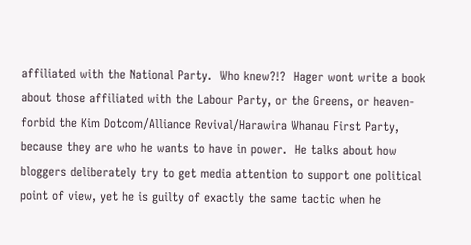affiliated with the National Party.  Who knew?!?  Hager wont write a book about those affiliated with the Labour Party, or the Greens, or heaven-forbid the Kim Dotcom/Alliance Revival/Harawira Whanau First Party, because they are who he wants to have in power.  He talks about how bloggers deliberately try to get media attention to support one political point of view, yet he is guilty of exactly the same tactic when he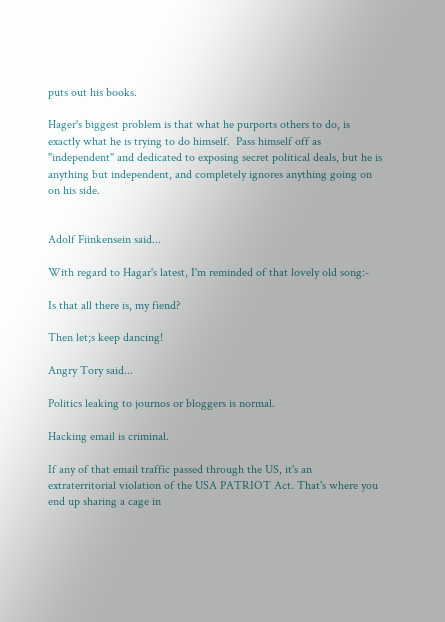puts out his books.

Hager's biggest problem is that what he purports others to do, is exactly what he is trying to do himself.  Pass himself off as "independent" and dedicated to exposing secret political deals, but he is anything but independent, and completely ignores anything going on on his side.


Adolf Fiinkensein said...

With regard to Hagar's latest, I'm reminded of that lovely old song:-

Is that all there is, my fiend?

Then let;s keep dancing!

Angry Tory said...

Politics leaking to journos or bloggers is normal.

Hacking email is criminal.

If any of that email traffic passed through the US, it's an extraterritorial violation of the USA PATRIOT Act. That's where you end up sharing a cage in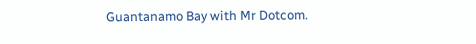Guantanamo Bay with Mr Dotcom.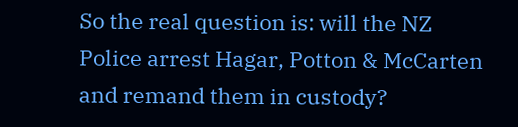So the real question is: will the NZ Police arrest Hagar, Potton & McCarten and remand them in custody?